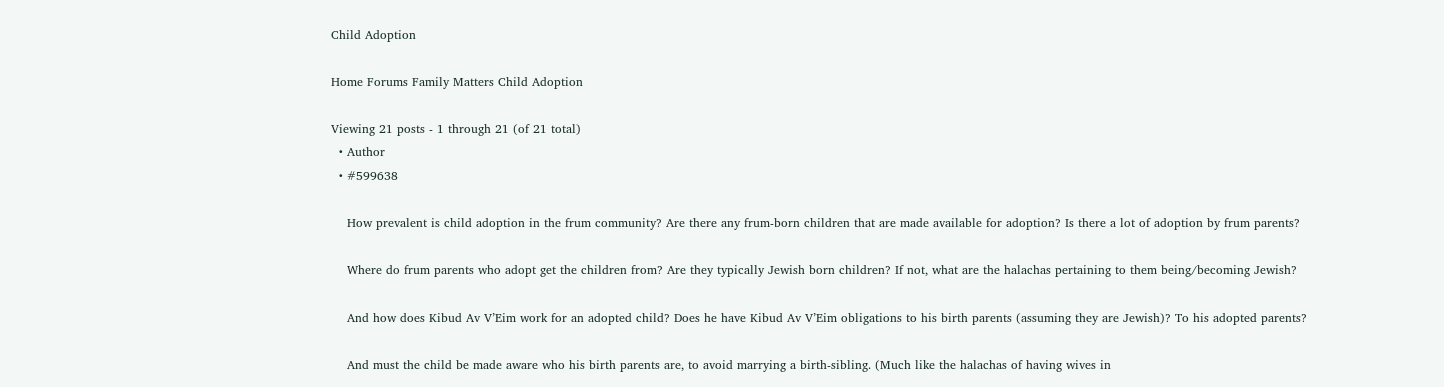Child Adoption

Home Forums Family Matters Child Adoption

Viewing 21 posts - 1 through 21 (of 21 total)
  • Author
  • #599638

    How prevalent is child adoption in the frum community? Are there any frum-born children that are made available for adoption? Is there a lot of adoption by frum parents?

    Where do frum parents who adopt get the children from? Are they typically Jewish born children? If not, what are the halachas pertaining to them being/becoming Jewish?

    And how does Kibud Av V’Eim work for an adopted child? Does he have Kibud Av V’Eim obligations to his birth parents (assuming they are Jewish)? To his adopted parents?

    And must the child be made aware who his birth parents are, to avoid marrying a birth-sibling. (Much like the halachas of having wives in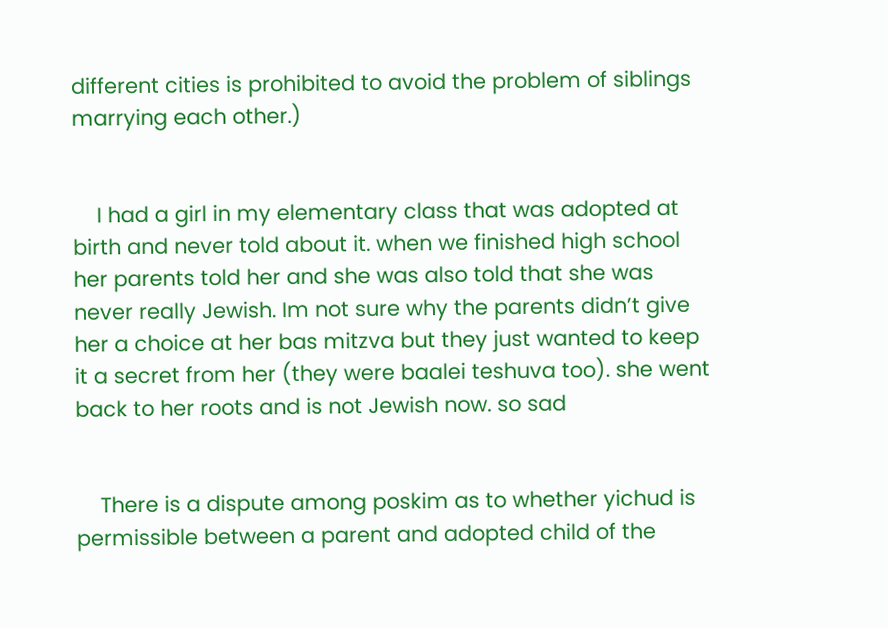different cities is prohibited to avoid the problem of siblings marrying each other.)


    I had a girl in my elementary class that was adopted at birth and never told about it. when we finished high school her parents told her and she was also told that she was never really Jewish. Im not sure why the parents didn’t give her a choice at her bas mitzva but they just wanted to keep it a secret from her (they were baalei teshuva too). she went back to her roots and is not Jewish now. so sad


    There is a dispute among poskim as to whether yichud is permissible between a parent and adopted child of the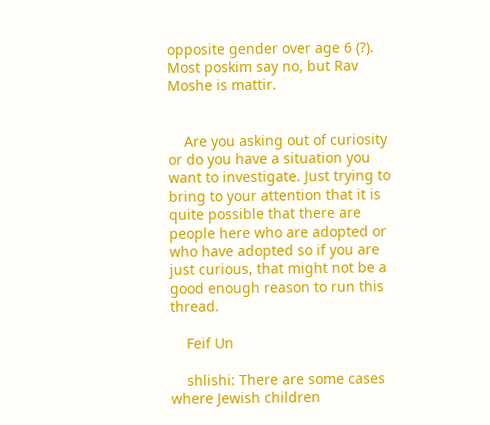opposite gender over age 6 (?). Most poskim say no, but Rav Moshe is mattir.


    Are you asking out of curiosity or do you have a situation you want to investigate. Just trying to bring to your attention that it is quite possible that there are people here who are adopted or who have adopted so if you are just curious, that might not be a good enough reason to run this thread.

    Feif Un

    shlishi: There are some cases where Jewish children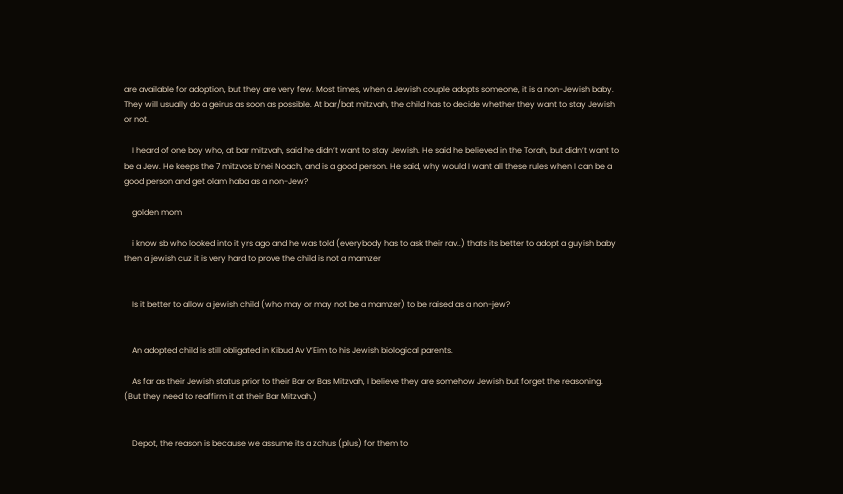are available for adoption, but they are very few. Most times, when a Jewish couple adopts someone, it is a non-Jewish baby. They will usually do a geirus as soon as possible. At bar/bat mitzvah, the child has to decide whether they want to stay Jewish or not.

    I heard of one boy who, at bar mitzvah, said he didn’t want to stay Jewish. He said he believed in the Torah, but didn’t want to be a Jew. He keeps the 7 mitzvos b’nei Noach, and is a good person. He said, why would I want all these rules when I can be a good person and get olam haba as a non-Jew?

    golden mom

    i know sb who looked into it yrs ago and he was told (everybody has to ask their rav..) thats its better to adopt a guyish baby then a jewish cuz it is very hard to prove the child is not a mamzer


    Is it better to allow a jewish child (who may or may not be a mamzer) to be raised as a non-jew?


    An adopted child is still obligated in Kibud Av V’Eim to his Jewish biological parents.

    As far as their Jewish status prior to their Bar or Bas Mitzvah, I believe they are somehow Jewish but forget the reasoning. (But they need to reaffirm it at their Bar Mitzvah.)


    Depot, the reason is because we assume its a zchus (plus) for them to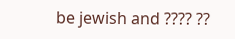be jewish and ???? ??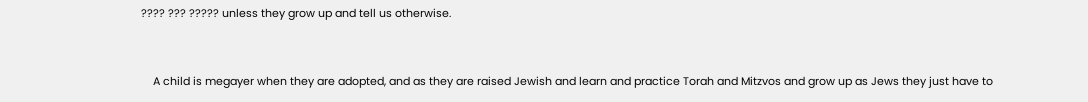???? ??? ????? unless they grow up and tell us otherwise.


    A child is megayer when they are adopted, and as they are raised Jewish and learn and practice Torah and Mitzvos and grow up as Jews they just have to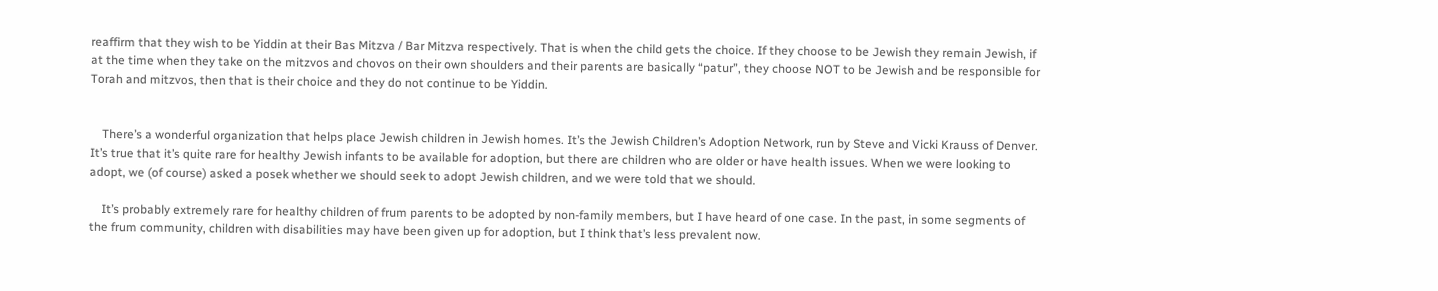reaffirm that they wish to be Yiddin at their Bas Mitzva / Bar Mitzva respectively. That is when the child gets the choice. If they choose to be Jewish they remain Jewish, if at the time when they take on the mitzvos and chovos on their own shoulders and their parents are basically “patur”, they choose NOT to be Jewish and be responsible for Torah and mitzvos, then that is their choice and they do not continue to be Yiddin.


    There’s a wonderful organization that helps place Jewish children in Jewish homes. It’s the Jewish Children’s Adoption Network, run by Steve and Vicki Krauss of Denver. It’s true that it’s quite rare for healthy Jewish infants to be available for adoption, but there are children who are older or have health issues. When we were looking to adopt, we (of course) asked a posek whether we should seek to adopt Jewish children, and we were told that we should.

    It’s probably extremely rare for healthy children of frum parents to be adopted by non-family members, but I have heard of one case. In the past, in some segments of the frum community, children with disabilities may have been given up for adoption, but I think that’s less prevalent now.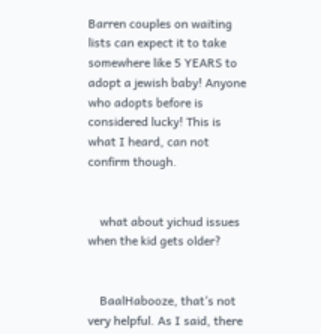Barren couples on waiting lists can expect it to take somewhere like 5 YEARS to adopt a jewish baby! Anyone who adopts before is considered lucky! This is what I heard, can not confirm though.


    what about yichud issues when the kid gets older?


    BaalHabooze, that’s not very helpful. As I said, there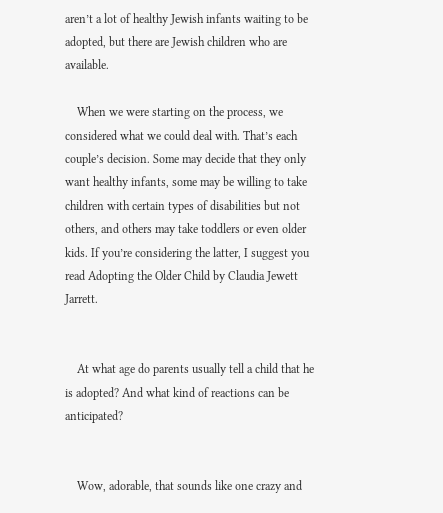aren’t a lot of healthy Jewish infants waiting to be adopted, but there are Jewish children who are available.

    When we were starting on the process, we considered what we could deal with. That’s each couple’s decision. Some may decide that they only want healthy infants, some may be willing to take children with certain types of disabilities but not others, and others may take toddlers or even older kids. If you’re considering the latter, I suggest you read Adopting the Older Child by Claudia Jewett Jarrett.


    At what age do parents usually tell a child that he is adopted? And what kind of reactions can be anticipated?


    Wow, adorable, that sounds like one crazy and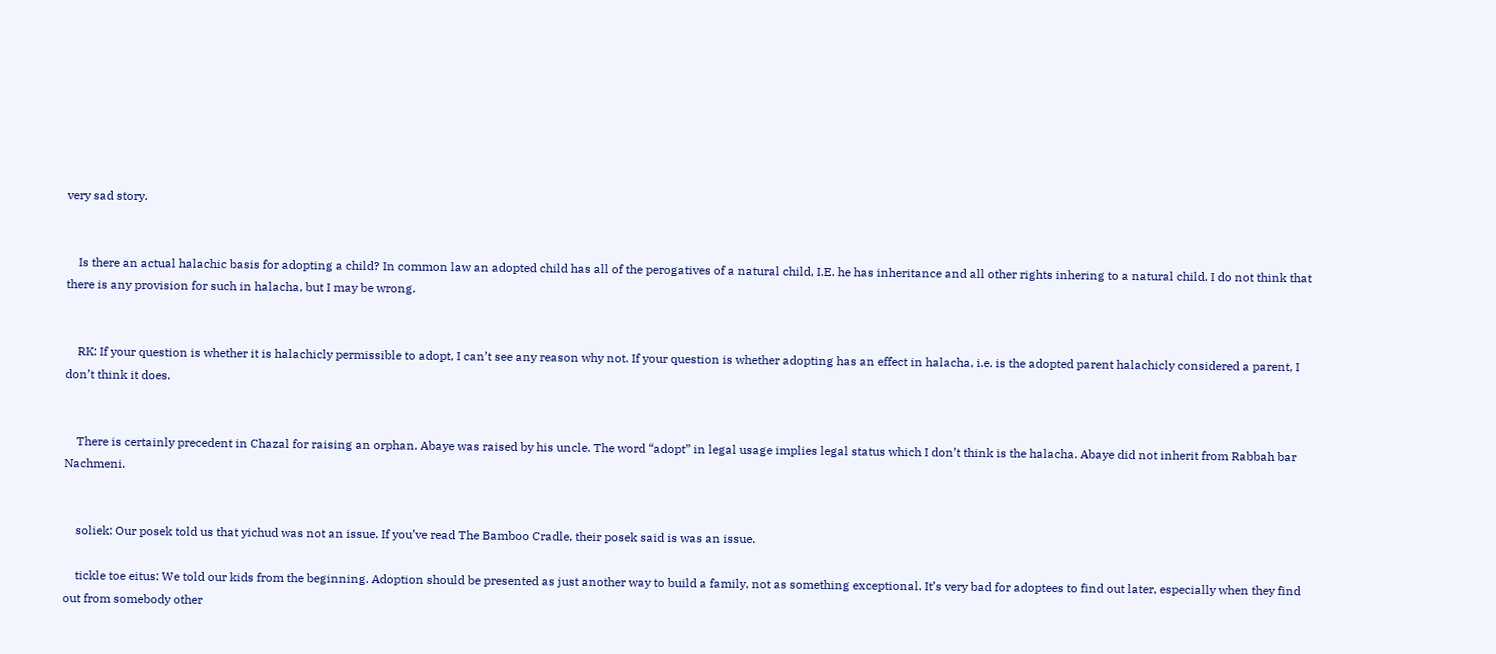very sad story.


    Is there an actual halachic basis for adopting a child? In common law an adopted child has all of the perogatives of a natural child, I.E. he has inheritance and all other rights inhering to a natural child. I do not think that there is any provision for such in halacha, but I may be wrong.


    RK: If your question is whether it is halachicly permissible to adopt, I can’t see any reason why not. If your question is whether adopting has an effect in halacha, i.e. is the adopted parent halachicly considered a parent, I don’t think it does.


    There is certainly precedent in Chazal for raising an orphan. Abaye was raised by his uncle. The word “adopt” in legal usage implies legal status which I don’t think is the halacha. Abaye did not inherit from Rabbah bar Nachmeni.


    soliek: Our posek told us that yichud was not an issue. If you’ve read The Bamboo Cradle, their posek said is was an issue.

    tickle toe eitus: We told our kids from the beginning. Adoption should be presented as just another way to build a family, not as something exceptional. It’s very bad for adoptees to find out later, especially when they find out from somebody other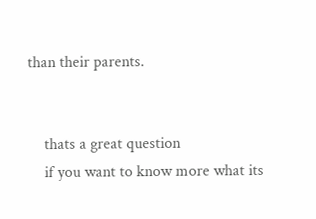than their parents.


    thats a great question
    if you want to know more what its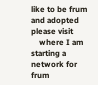like to be frum and adopted please visit
    where I am starting a network for frum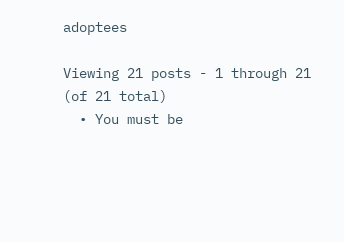adoptees

Viewing 21 posts - 1 through 21 (of 21 total)
  • You must be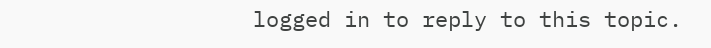logged in to reply to this topic.